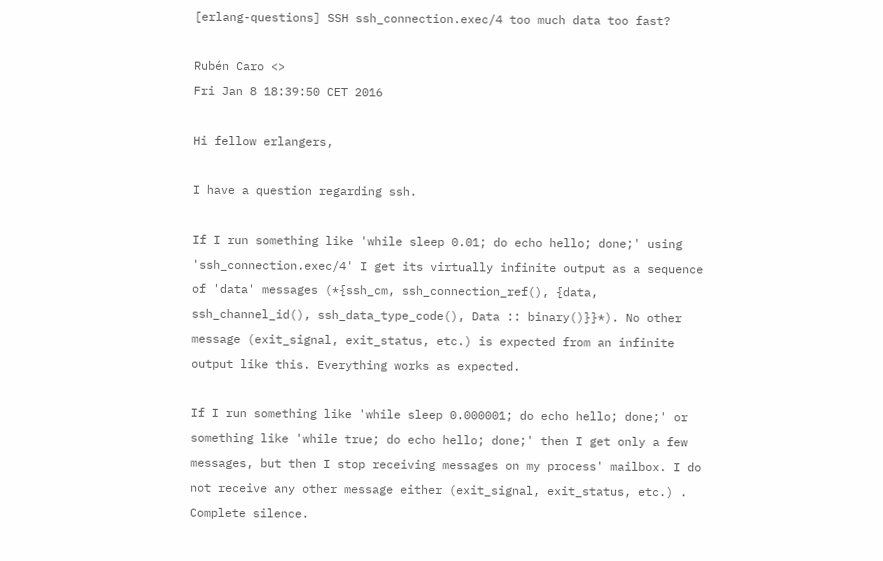[erlang-questions] SSH ssh_connection.exec/4 too much data too fast?

Rubén Caro <>
Fri Jan 8 18:39:50 CET 2016

Hi fellow erlangers,

I have a question regarding ssh.

If I run something like 'while sleep 0.01; do echo hello; done;' using
'ssh_connection.exec/4' I get its virtually infinite output as a sequence
of 'data' messages (*{ssh_cm, ssh_connection_ref(), {data,
ssh_channel_id(), ssh_data_type_code(), Data :: binary()}}*). No other
message (exit_signal, exit_status, etc.) is expected from an infinite
output like this. Everything works as expected.

If I run something like 'while sleep 0.000001; do echo hello; done;' or
something like 'while true; do echo hello; done;' then I get only a few
messages, but then I stop receiving messages on my process' mailbox. I do
not receive any other message either (exit_signal, exit_status, etc.) .
Complete silence.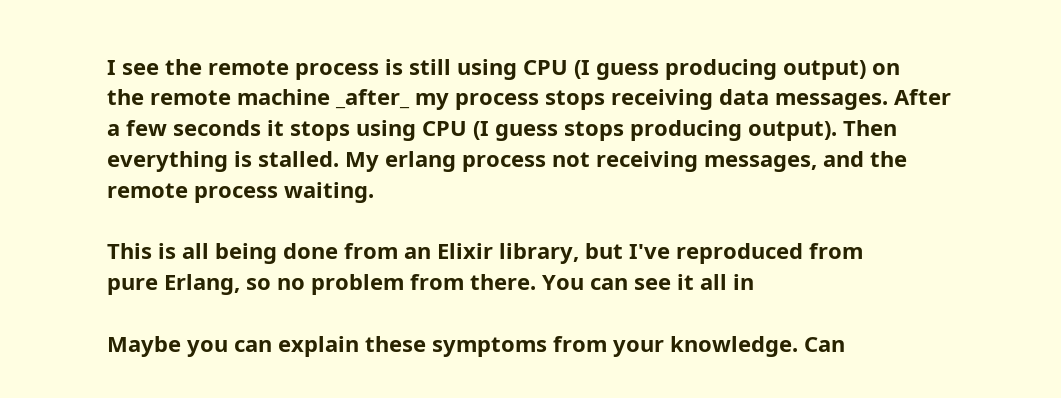I see the remote process is still using CPU (I guess producing output) on
the remote machine _after_ my process stops receiving data messages. After
a few seconds it stops using CPU (I guess stops producing output). Then
everything is stalled. My erlang process not receiving messages, and the
remote process waiting.

This is all being done from an Elixir library, but I've reproduced from
pure Erlang, so no problem from there. You can see it all in

Maybe you can explain these symptoms from your knowledge. Can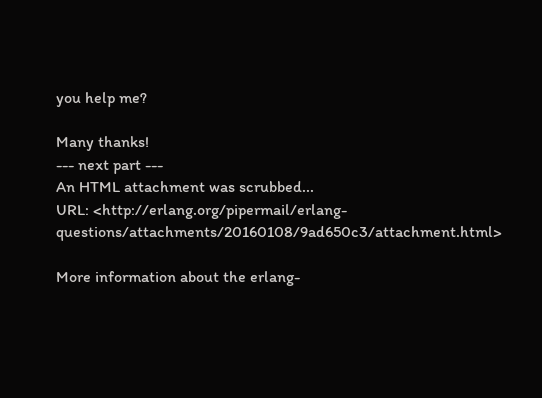you help me?

Many thanks!
--- next part ---
An HTML attachment was scrubbed...
URL: <http://erlang.org/pipermail/erlang-questions/attachments/20160108/9ad650c3/attachment.html>

More information about the erlang-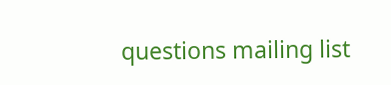questions mailing list